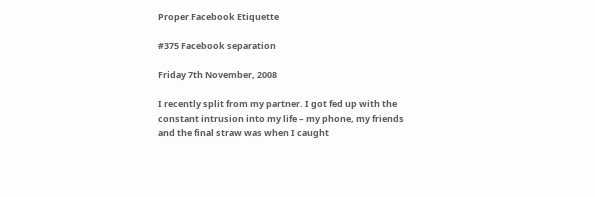Proper Facebook Etiquette

#375 Facebook separation

Friday 7th November, 2008

I recently split from my partner. I got fed up with the constant intrusion into my life – my phone, my friends and the final straw was when I caught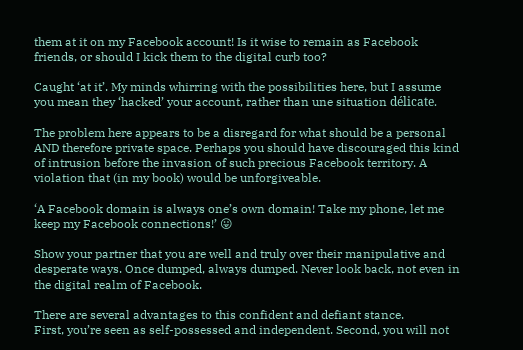them at it on my Facebook account! Is it wise to remain as Facebook friends, or should I kick them to the digital curb too?

Caught ‘at it’. My minds whirring with the possibilities here, but I assume you mean they ‘hacked’ your account, rather than une situation délicate.

The problem here appears to be a disregard for what should be a personal AND therefore private space. Perhaps you should have discouraged this kind of intrusion before the invasion of such precious Facebook territory. A violation that (in my book) would be unforgiveable.

‘A Facebook domain is always one’s own domain! Take my phone, let me keep my Facebook connections!’ 😛

Show your partner that you are well and truly over their manipulative and desperate ways. Once dumped, always dumped. Never look back, not even in the digital realm of Facebook.

There are several advantages to this confident and defiant stance.
First, you’re seen as self-possessed and independent. Second, you will not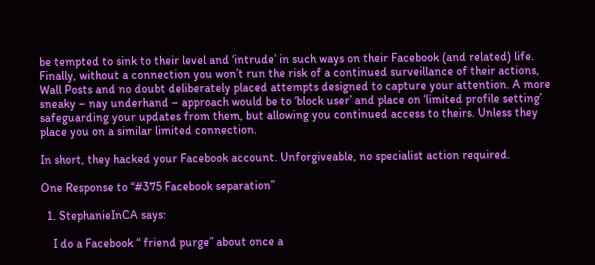be tempted to sink to their level and ‘intrude’ in such ways on their Facebook (and related) life. Finally, without a connection you won’t run the risk of a continued surveillance of their actions, Wall Posts and no doubt deliberately placed attempts designed to capture your attention. A more sneaky – nay underhand – approach would be to ‘block user’ and place on ‘limited profile setting’ safeguarding your updates from them, but allowing you continued access to theirs. Unless they place you on a similar limited connection.

In short, they hacked your Facebook account. Unforgiveable, no specialist action required.

One Response to “#375 Facebook separation”

  1. StephanieInCA says:

    I do a Facebook “ friend purge” about once a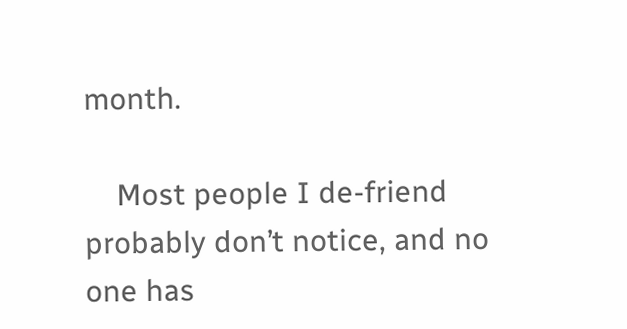month.

    Most people I de-friend probably don’t notice, and no one has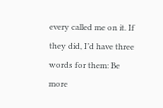every called me on it. If they did, I’d have three words for them: Be more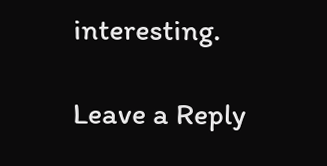interesting.

Leave a Reply